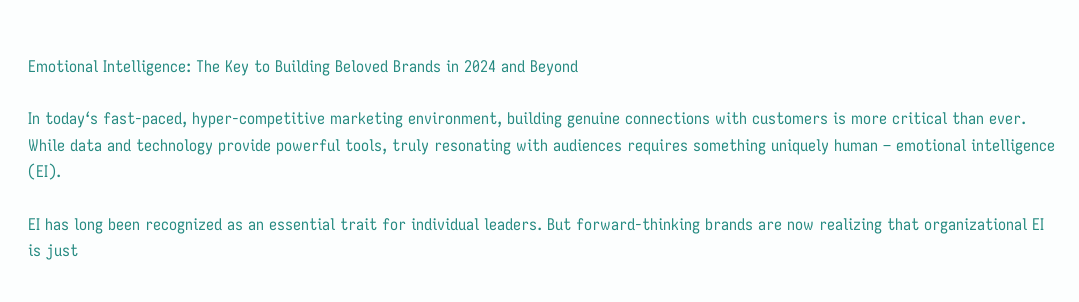Emotional Intelligence: The Key to Building Beloved Brands in 2024 and Beyond

In today‘s fast-paced, hyper-competitive marketing environment, building genuine connections with customers is more critical than ever. While data and technology provide powerful tools, truly resonating with audiences requires something uniquely human – emotional intelligence (EI).

EI has long been recognized as an essential trait for individual leaders. But forward-thinking brands are now realizing that organizational EI is just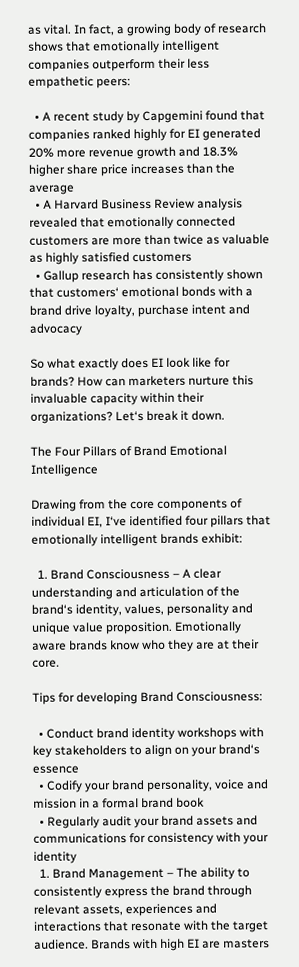as vital. In fact, a growing body of research shows that emotionally intelligent companies outperform their less empathetic peers:

  • A recent study by Capgemini found that companies ranked highly for EI generated 20% more revenue growth and 18.3% higher share price increases than the average
  • A Harvard Business Review analysis revealed that emotionally connected customers are more than twice as valuable as highly satisfied customers
  • Gallup research has consistently shown that customers‘ emotional bonds with a brand drive loyalty, purchase intent and advocacy

So what exactly does EI look like for brands? How can marketers nurture this invaluable capacity within their organizations? Let‘s break it down.

The Four Pillars of Brand Emotional Intelligence

Drawing from the core components of individual EI, I‘ve identified four pillars that emotionally intelligent brands exhibit:

  1. Brand Consciousness – A clear understanding and articulation of the brand‘s identity, values, personality and unique value proposition. Emotionally aware brands know who they are at their core.

Tips for developing Brand Consciousness:

  • Conduct brand identity workshops with key stakeholders to align on your brand‘s essence
  • Codify your brand personality, voice and mission in a formal brand book
  • Regularly audit your brand assets and communications for consistency with your identity
  1. Brand Management – The ability to consistently express the brand through relevant assets, experiences and interactions that resonate with the target audience. Brands with high EI are masters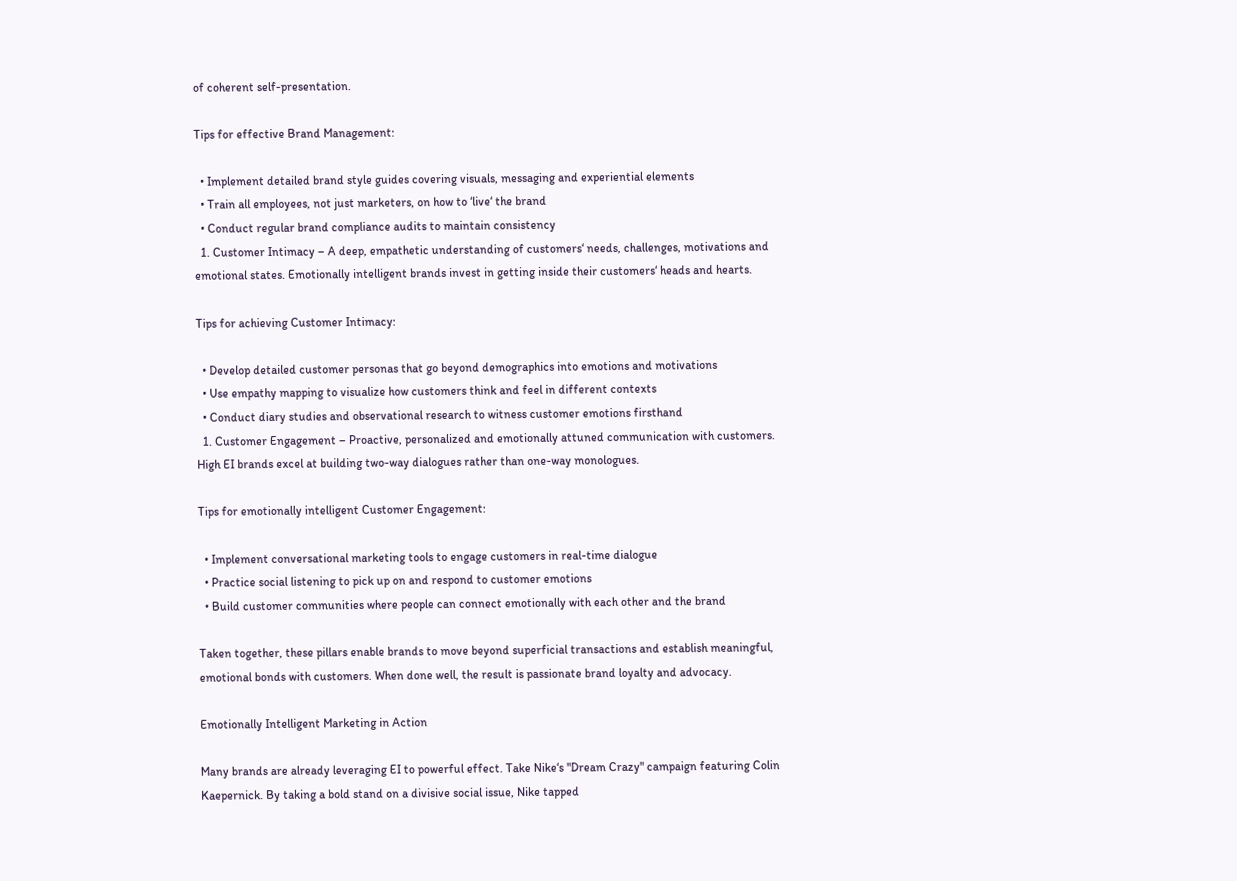of coherent self-presentation.

Tips for effective Brand Management:

  • Implement detailed brand style guides covering visuals, messaging and experiential elements
  • Train all employees, not just marketers, on how to ‘live‘ the brand
  • Conduct regular brand compliance audits to maintain consistency
  1. Customer Intimacy – A deep, empathetic understanding of customers‘ needs, challenges, motivations and emotional states. Emotionally intelligent brands invest in getting inside their customers‘ heads and hearts.

Tips for achieving Customer Intimacy:

  • Develop detailed customer personas that go beyond demographics into emotions and motivations
  • Use empathy mapping to visualize how customers think and feel in different contexts
  • Conduct diary studies and observational research to witness customer emotions firsthand
  1. Customer Engagement – Proactive, personalized and emotionally attuned communication with customers. High EI brands excel at building two-way dialogues rather than one-way monologues.

Tips for emotionally intelligent Customer Engagement:

  • Implement conversational marketing tools to engage customers in real-time dialogue
  • Practice social listening to pick up on and respond to customer emotions
  • Build customer communities where people can connect emotionally with each other and the brand

Taken together, these pillars enable brands to move beyond superficial transactions and establish meaningful, emotional bonds with customers. When done well, the result is passionate brand loyalty and advocacy.

Emotionally Intelligent Marketing in Action

Many brands are already leveraging EI to powerful effect. Take Nike‘s "Dream Crazy" campaign featuring Colin Kaepernick. By taking a bold stand on a divisive social issue, Nike tapped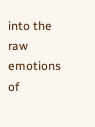into the raw emotions of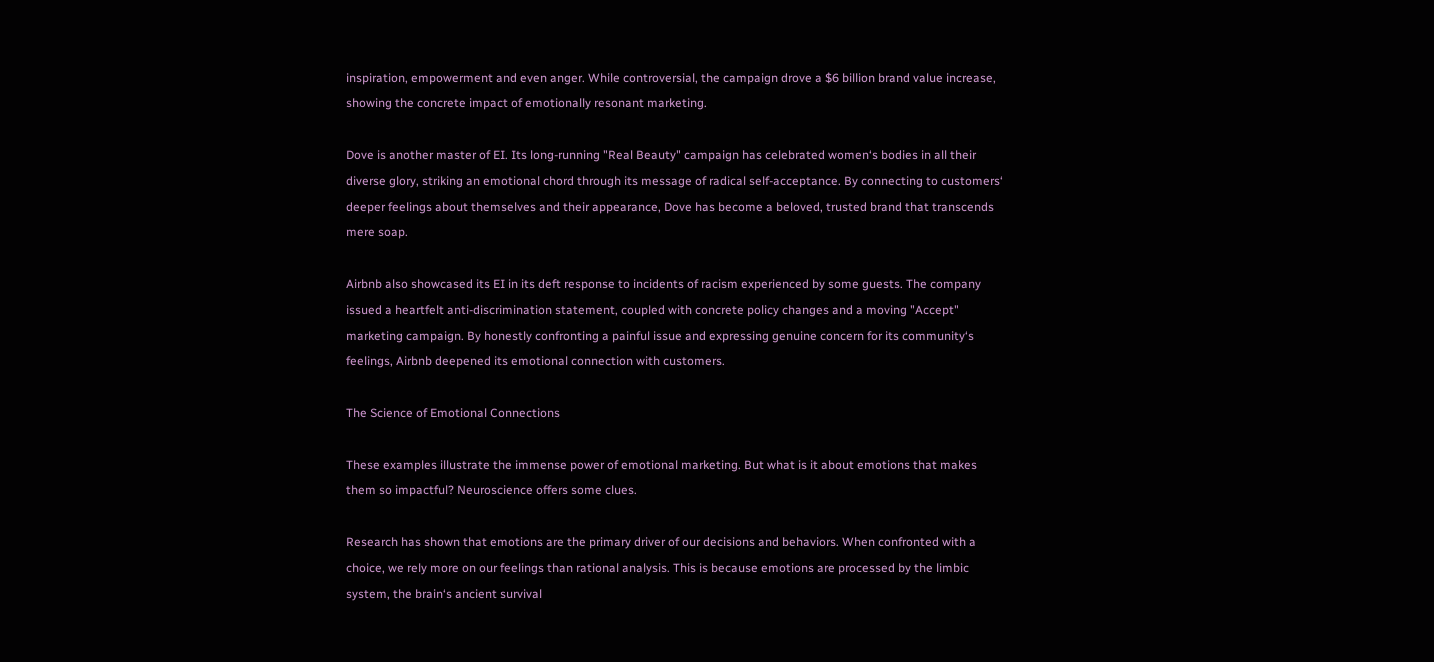inspiration, empowerment and even anger. While controversial, the campaign drove a $6 billion brand value increase, showing the concrete impact of emotionally resonant marketing.

Dove is another master of EI. Its long-running "Real Beauty" campaign has celebrated women‘s bodies in all their diverse glory, striking an emotional chord through its message of radical self-acceptance. By connecting to customers‘ deeper feelings about themselves and their appearance, Dove has become a beloved, trusted brand that transcends mere soap.

Airbnb also showcased its EI in its deft response to incidents of racism experienced by some guests. The company issued a heartfelt anti-discrimination statement, coupled with concrete policy changes and a moving "Accept" marketing campaign. By honestly confronting a painful issue and expressing genuine concern for its community‘s feelings, Airbnb deepened its emotional connection with customers.

The Science of Emotional Connections

These examples illustrate the immense power of emotional marketing. But what is it about emotions that makes them so impactful? Neuroscience offers some clues.

Research has shown that emotions are the primary driver of our decisions and behaviors. When confronted with a choice, we rely more on our feelings than rational analysis. This is because emotions are processed by the limbic system, the brain‘s ancient survival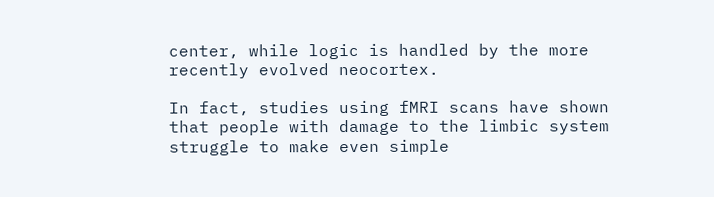center, while logic is handled by the more recently evolved neocortex.

In fact, studies using fMRI scans have shown that people with damage to the limbic system struggle to make even simple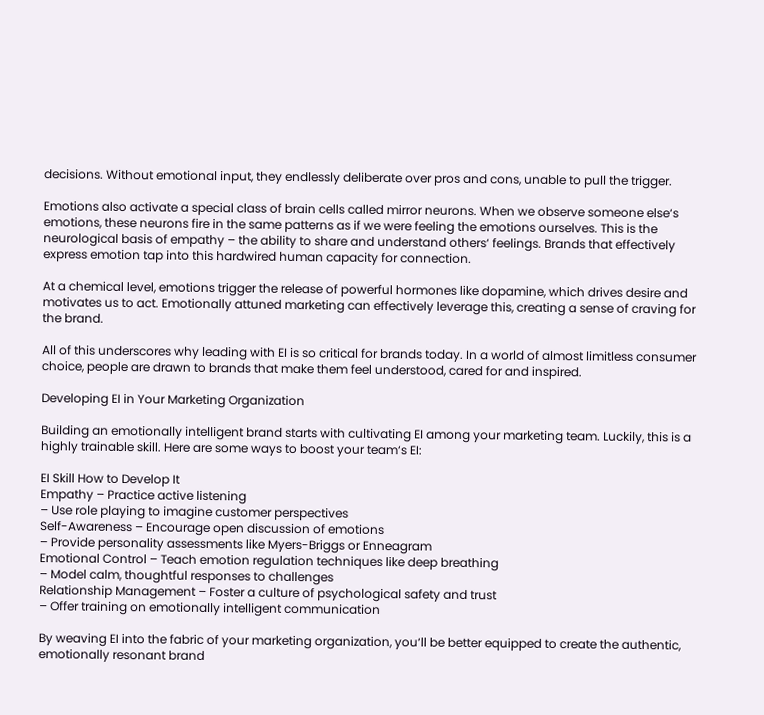decisions. Without emotional input, they endlessly deliberate over pros and cons, unable to pull the trigger.

Emotions also activate a special class of brain cells called mirror neurons. When we observe someone else‘s emotions, these neurons fire in the same patterns as if we were feeling the emotions ourselves. This is the neurological basis of empathy – the ability to share and understand others‘ feelings. Brands that effectively express emotion tap into this hardwired human capacity for connection.

At a chemical level, emotions trigger the release of powerful hormones like dopamine, which drives desire and motivates us to act. Emotionally attuned marketing can effectively leverage this, creating a sense of craving for the brand.

All of this underscores why leading with EI is so critical for brands today. In a world of almost limitless consumer choice, people are drawn to brands that make them feel understood, cared for and inspired.

Developing EI in Your Marketing Organization

Building an emotionally intelligent brand starts with cultivating EI among your marketing team. Luckily, this is a highly trainable skill. Here are some ways to boost your team‘s EI:

EI Skill How to Develop It
Empathy – Practice active listening
– Use role playing to imagine customer perspectives
Self-Awareness – Encourage open discussion of emotions
– Provide personality assessments like Myers-Briggs or Enneagram
Emotional Control – Teach emotion regulation techniques like deep breathing
– Model calm, thoughtful responses to challenges
Relationship Management – Foster a culture of psychological safety and trust
– Offer training on emotionally intelligent communication

By weaving EI into the fabric of your marketing organization, you‘ll be better equipped to create the authentic, emotionally resonant brand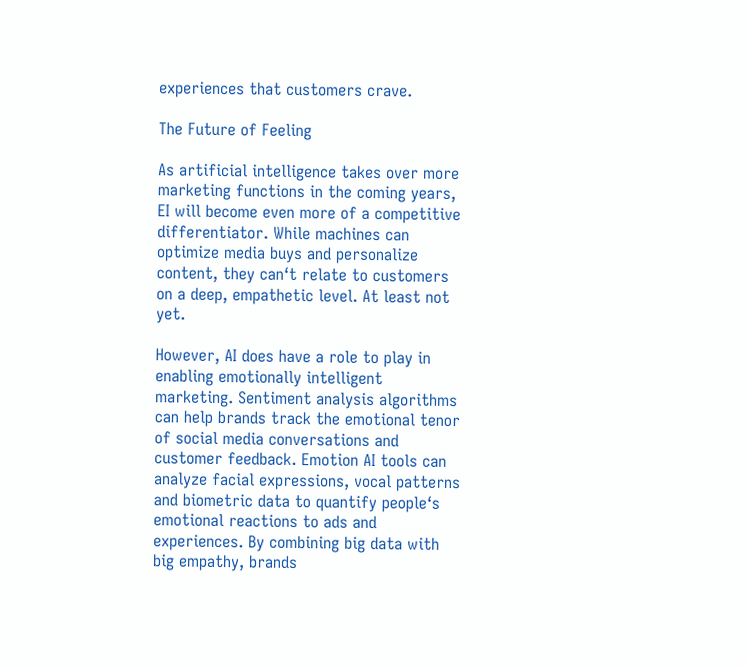experiences that customers crave.

The Future of Feeling

As artificial intelligence takes over more marketing functions in the coming years, EI will become even more of a competitive differentiator. While machines can optimize media buys and personalize content, they can‘t relate to customers on a deep, empathetic level. At least not yet.

However, AI does have a role to play in enabling emotionally intelligent marketing. Sentiment analysis algorithms can help brands track the emotional tenor of social media conversations and customer feedback. Emotion AI tools can analyze facial expressions, vocal patterns and biometric data to quantify people‘s emotional reactions to ads and experiences. By combining big data with big empathy, brands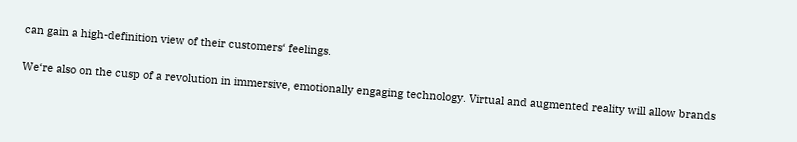can gain a high-definition view of their customers‘ feelings.

We‘re also on the cusp of a revolution in immersive, emotionally engaging technology. Virtual and augmented reality will allow brands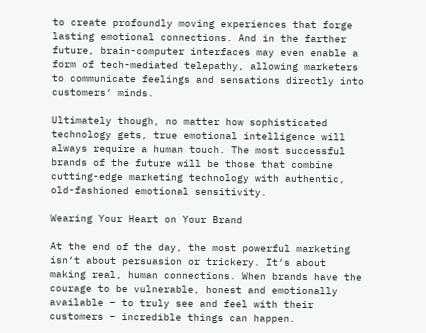to create profoundly moving experiences that forge lasting emotional connections. And in the farther future, brain-computer interfaces may even enable a form of tech-mediated telepathy, allowing marketers to communicate feelings and sensations directly into customers‘ minds.

Ultimately though, no matter how sophisticated technology gets, true emotional intelligence will always require a human touch. The most successful brands of the future will be those that combine cutting-edge marketing technology with authentic, old-fashioned emotional sensitivity.

Wearing Your Heart on Your Brand

At the end of the day, the most powerful marketing isn‘t about persuasion or trickery. It‘s about making real, human connections. When brands have the courage to be vulnerable, honest and emotionally available – to truly see and feel with their customers – incredible things can happen.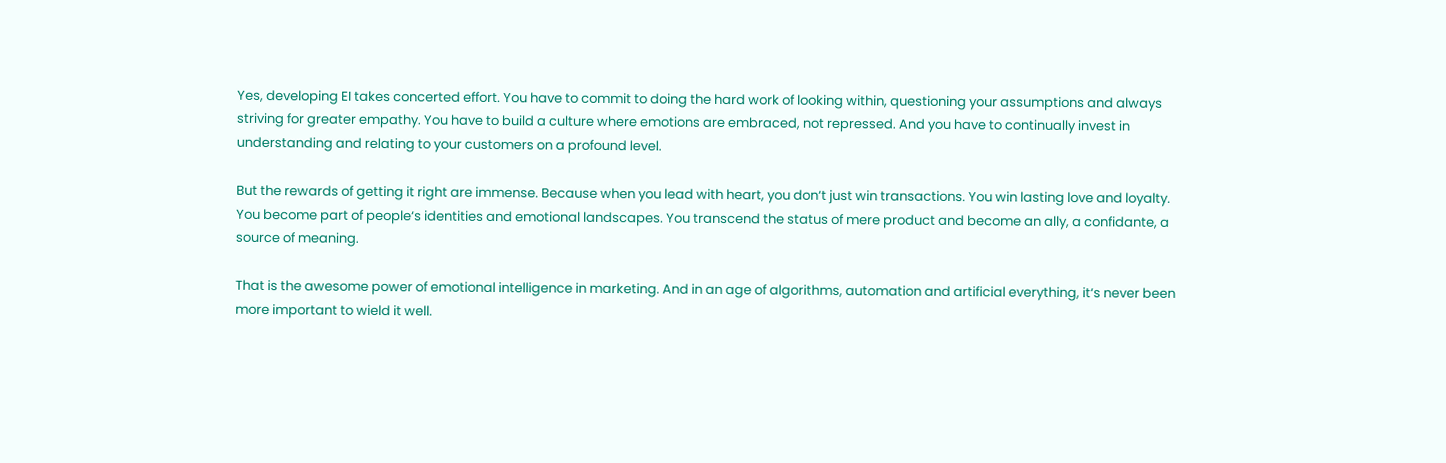Yes, developing EI takes concerted effort. You have to commit to doing the hard work of looking within, questioning your assumptions and always striving for greater empathy. You have to build a culture where emotions are embraced, not repressed. And you have to continually invest in understanding and relating to your customers on a profound level.

But the rewards of getting it right are immense. Because when you lead with heart, you don‘t just win transactions. You win lasting love and loyalty. You become part of people‘s identities and emotional landscapes. You transcend the status of mere product and become an ally, a confidante, a source of meaning.

That is the awesome power of emotional intelligence in marketing. And in an age of algorithms, automation and artificial everything, it‘s never been more important to wield it well.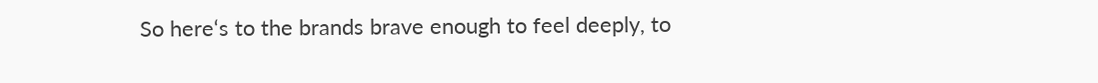So here‘s to the brands brave enough to feel deeply, to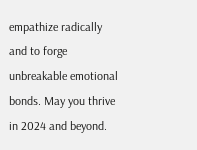empathize radically and to forge unbreakable emotional bonds. May you thrive in 2024 and beyond.